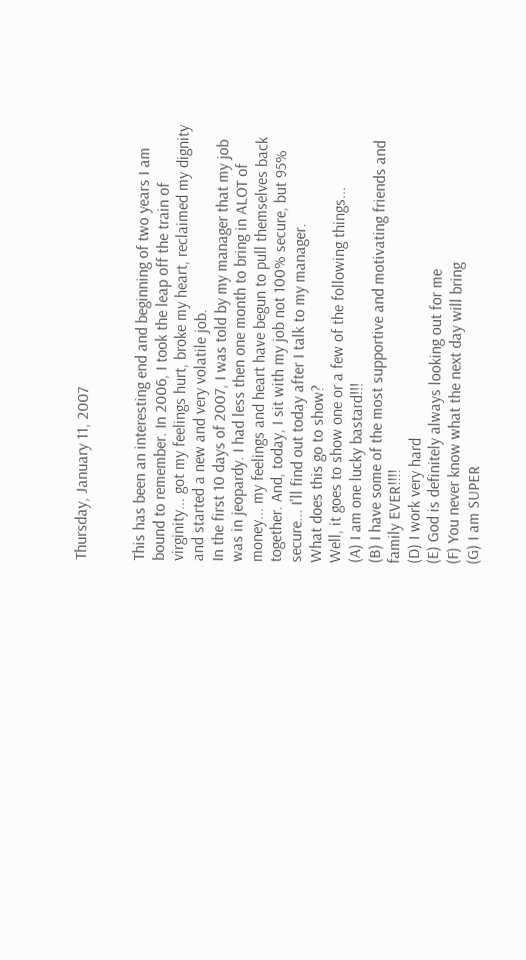Thursday, January 11, 2007


This has been an interesting end and beginning of two years I am bound to remember. In 2006, I took the leap off the train of virginity... got my feelings hurt, broke my heart, reclaimed my dignity and started a new and very volatile job.
In the first 10 days of 2007, I was told by my manager that my job was in jeopardy. I had less then one month to bring in ALOT of money... my feelings and heart have begun to pull themselves back together. And, today, I sit with my job not 100% secure, but 95% secure... I'll find out today after I talk to my manager.
What does this go to show?
Well, it goes to show one or a few of the following things...
(A) I am one lucky bastard!!!
(B) I have some of the most supportive and motivating friends and family EVER!!!!
(D) I work very hard
(E) God is definitely always looking out for me
(F) You never know what the next day will bring
(G) I am SUPER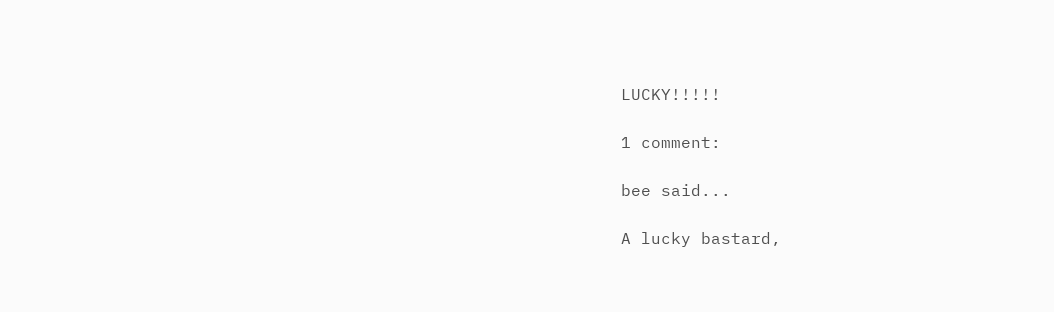LUCKY!!!!!

1 comment:

bee said...

A lucky bastard,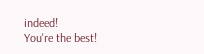indeed!
You're the best!